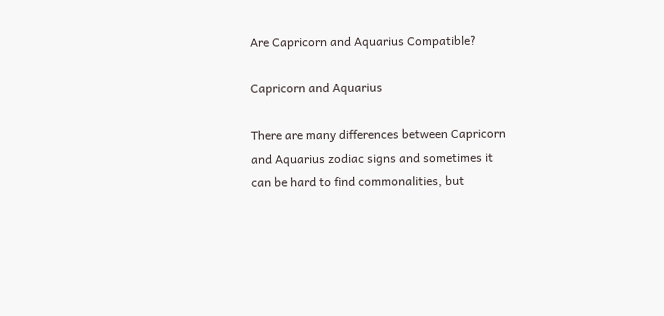Are Capricorn and Aquarius Compatible?

Capricorn and Aquarius

There are many differences between Capricorn and Aquarius zodiac signs and sometimes it can be hard to find commonalities, but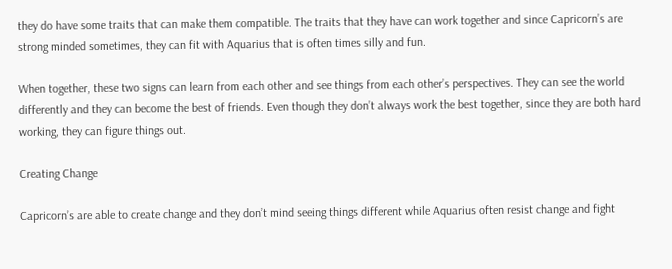they do have some traits that can make them compatible. The traits that they have can work together and since Capricorn’s are strong minded sometimes, they can fit with Aquarius that is often times silly and fun.

When together, these two signs can learn from each other and see things from each other’s perspectives. They can see the world differently and they can become the best of friends. Even though they don’t always work the best together, since they are both hard working, they can figure things out.

Creating Change

Capricorn’s are able to create change and they don’t mind seeing things different while Aquarius often resist change and fight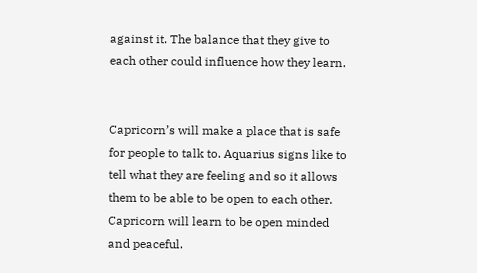against it. The balance that they give to each other could influence how they learn.


Capricorn’s will make a place that is safe for people to talk to. Aquarius signs like to tell what they are feeling and so it allows them to be able to be open to each other. Capricorn will learn to be open minded and peaceful.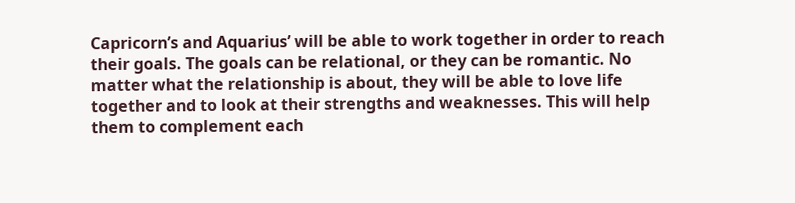Capricorn’s and Aquarius’ will be able to work together in order to reach their goals. The goals can be relational, or they can be romantic. No matter what the relationship is about, they will be able to love life together and to look at their strengths and weaknesses. This will help them to complement each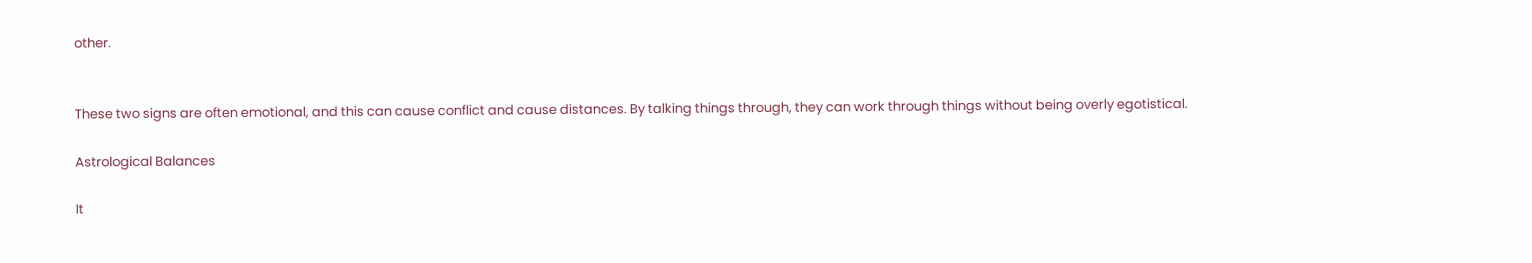other.


These two signs are often emotional, and this can cause conflict and cause distances. By talking things through, they can work through things without being overly egotistical.

Astrological Balances

It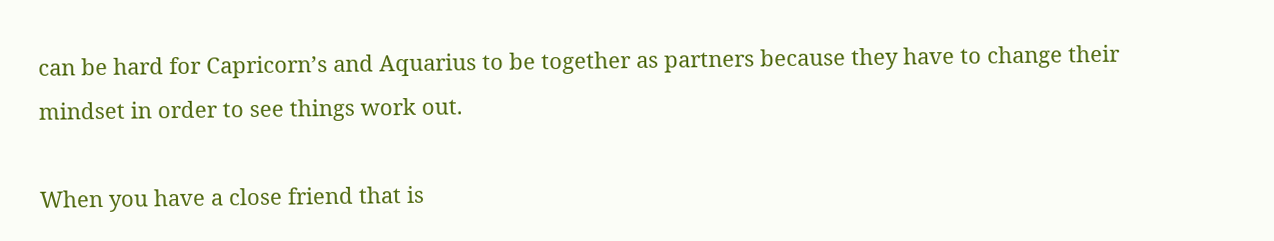can be hard for Capricorn’s and Aquarius to be together as partners because they have to change their mindset in order to see things work out.

When you have a close friend that is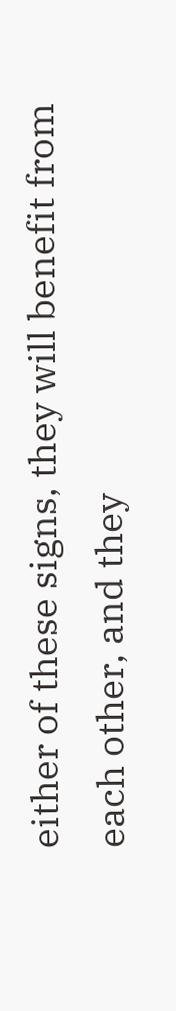either of these signs, they will benefit from each other, and they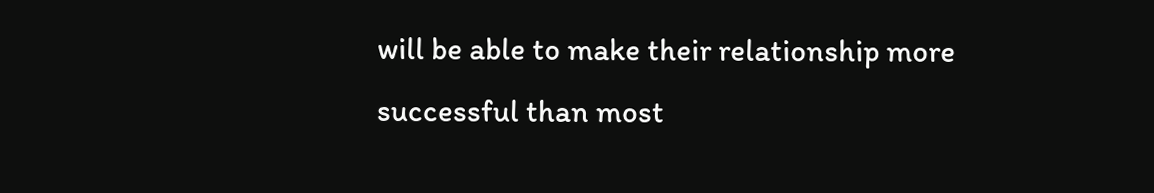will be able to make their relationship more successful than most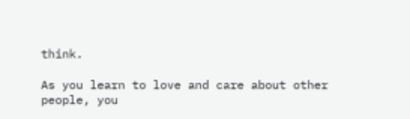think.

As you learn to love and care about other people, you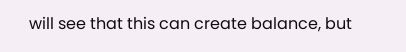will see that this can create balance, but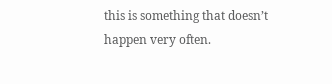this is something that doesn’t happen very often.